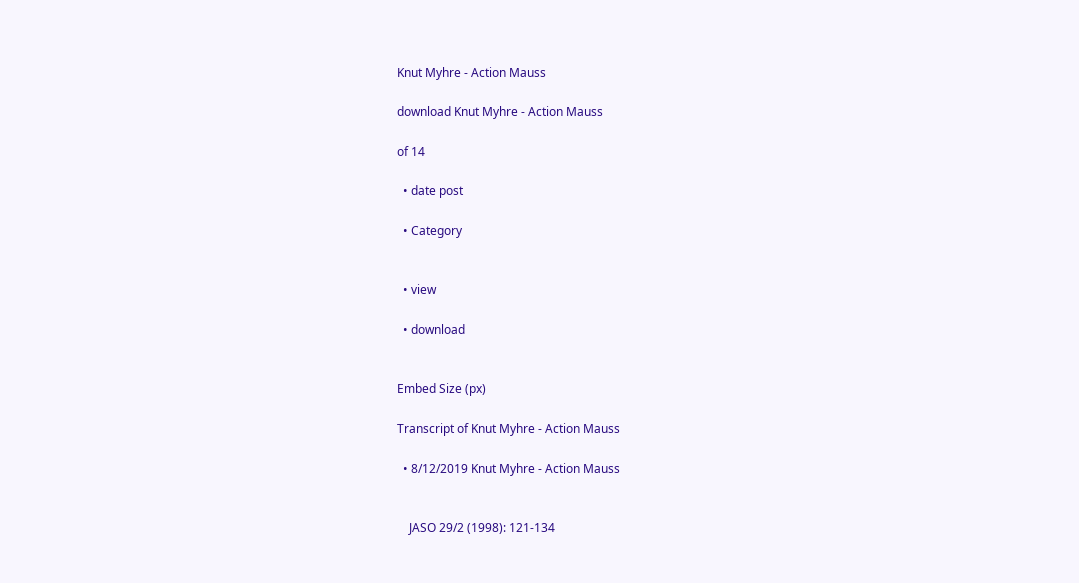Knut Myhre - Action Mauss

download Knut Myhre - Action Mauss

of 14

  • date post

  • Category


  • view

  • download


Embed Size (px)

Transcript of Knut Myhre - Action Mauss

  • 8/12/2019 Knut Myhre - Action Mauss


    JASO 29/2 (1998): 121-134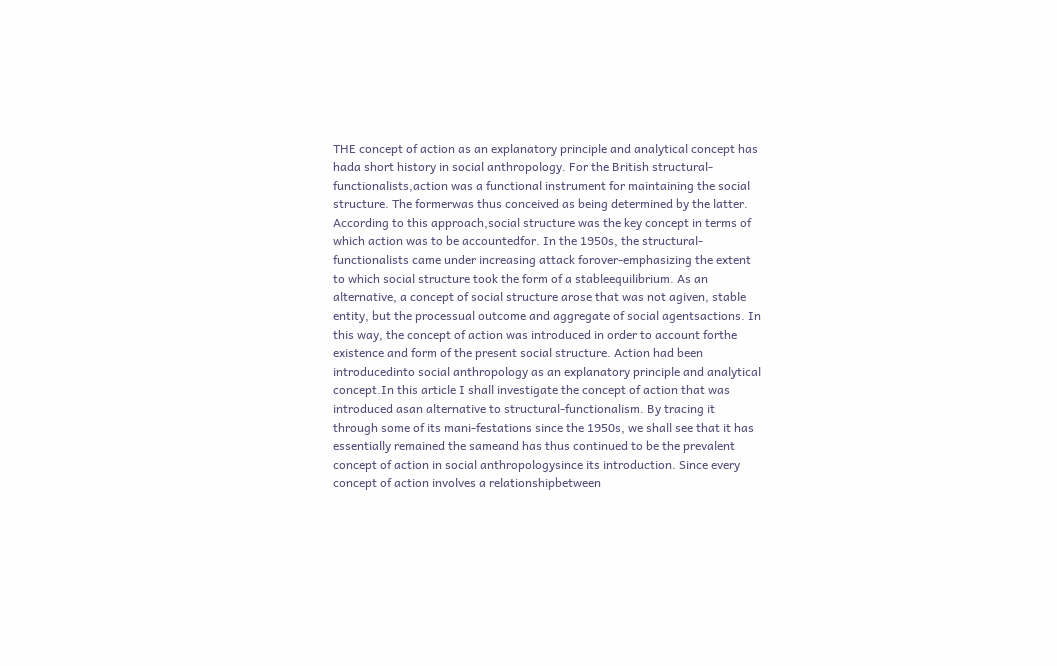THE concept of action as an explanatory principle and analytical concept has hada short history in social anthropology. For the British structural-functionalists,action was a functional instrument for maintaining the social structure. The formerwas thus conceived as being determined by the latter. According to this approach,social structure was the key concept in terms of which action was to be accountedfor. In the 1950s, the structural-functionalists came under increasing attack forover-emphasizing the extent to which social structure took the form of a stableequilibrium. As an alternative, a concept of social structure arose that was not agiven, stable entity, but the processual outcome and aggregate of social agentsactions. In this way, the concept of action was introduced in order to account forthe existence and form of the present social structure. Action had been introducedinto social anthropology as an explanatory principle and analytical concept.In this article I shall investigate the concept of action that was introduced asan alternative to structural-functionalism. By tracing it through some of its mani-festations since the 1950s, we shall see that it has essentially remained the sameand has thus continued to be the prevalent concept of action in social anthropologysince its introduction. Since every concept of action involves a relationshipbetween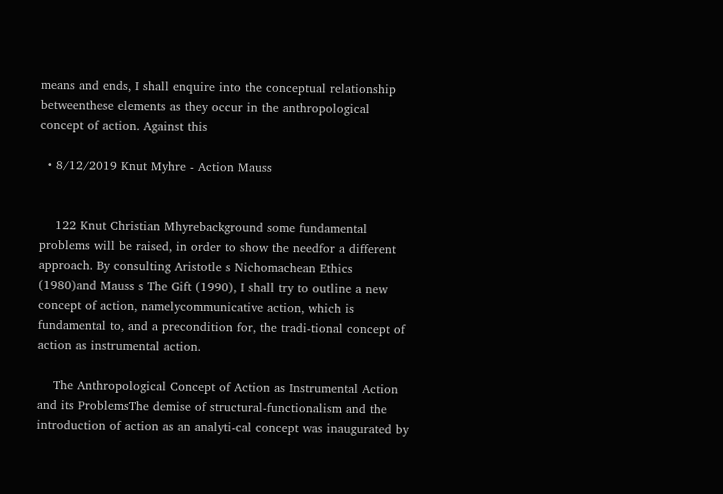means and ends, I shall enquire into the conceptual relationship betweenthese elements as they occur in the anthropological concept of action. Against this

  • 8/12/2019 Knut Myhre - Action Mauss


    122 Knut Christian Mhyrebackground some fundamental problems will be raised, in order to show the needfor a different approach. By consulting Aristotle s Nichomachean Ethics (1980)and Mauss s The Gift (1990), I shall try to outline a new concept of action, namelycommunicative action, which is fundamental to, and a precondition for, the tradi-tional concept of action as instrumental action.

    The Anthropological Concept of Action as Instrumental Action and its ProblemsThe demise of structural-functionalism and the introduction of action as an analyti-cal concept was inaugurated by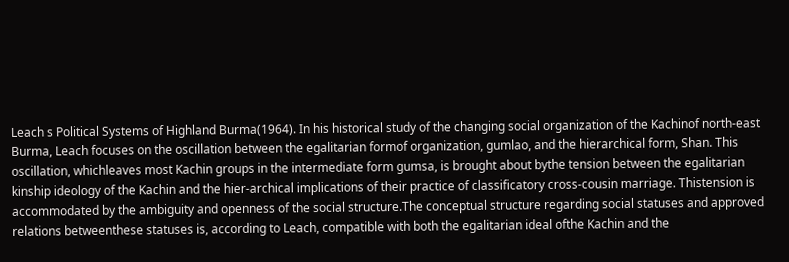Leach s Political Systems of Highland Burma(1964). In his historical study of the changing social organization of the Kachinof north-east Burma, Leach focuses on the oscillation between the egalitarian formof organization, gumlao, and the hierarchical form, Shan. This oscillation, whichleaves most Kachin groups in the intermediate form gumsa, is brought about bythe tension between the egalitarian kinship ideology of the Kachin and the hier-archical implications of their practice of classificatory cross-cousin marriage. Thistension is accommodated by the ambiguity and openness of the social structure.The conceptual structure regarding social statuses and approved relations betweenthese statuses is, according to Leach, compatible with both the egalitarian ideal ofthe Kachin and the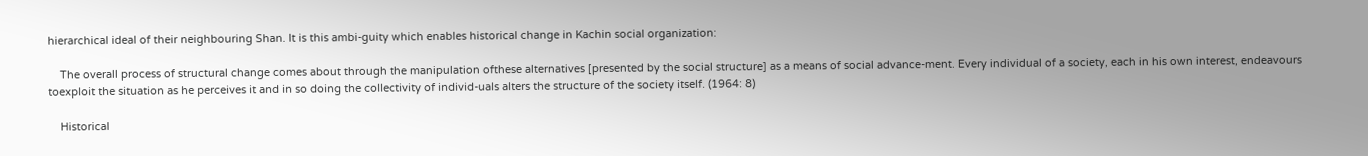hierarchical ideal of their neighbouring Shan. It is this ambi-guity which enables historical change in Kachin social organization:

    The overall process of structural change comes about through the manipulation ofthese alternatives [presented by the social structure] as a means of social advance-ment. Every individual of a society, each in his own interest, endeavours toexploit the situation as he perceives it and in so doing the collectivity of individ-uals alters the structure of the society itself. (1964: 8)

    Historical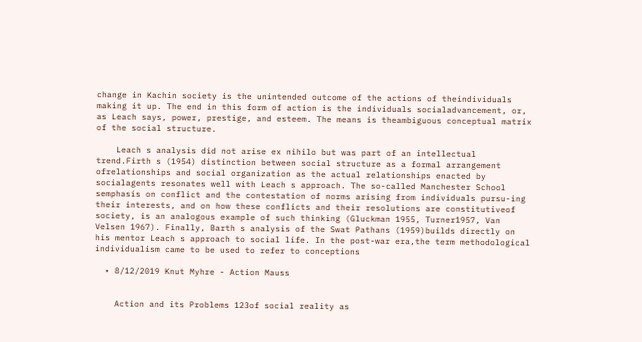change in Kachin society is the unintended outcome of the actions of theindividuals making it up. The end in this form of action is the individuals socialadvancement, or, as Leach says, power, prestige, and esteem. The means is theambiguous conceptual matrix of the social structure.

    Leach s analysis did not arise ex nihilo but was part of an intellectual trend.Firth s (1954) distinction between social structure as a formal arrangement ofrelationships and social organization as the actual relationships enacted by socialagents resonates well with Leach s approach. The so-called Manchester School semphasis on conflict and the contestation of norms arising from individuals pursu-ing their interests, and on how these conflicts and their resolutions are constitutiveof society, is an analogous example of such thinking (Gluckman 1955, Turner1957, Van Velsen 1967). Finally, Barth s analysis of the Swat Pathans (1959)builds directly on his mentor Leach s approach to social life. In the post-war era,the term methodological individualism came to be used to refer to conceptions

  • 8/12/2019 Knut Myhre - Action Mauss


    Action and its Problems 123of social reality as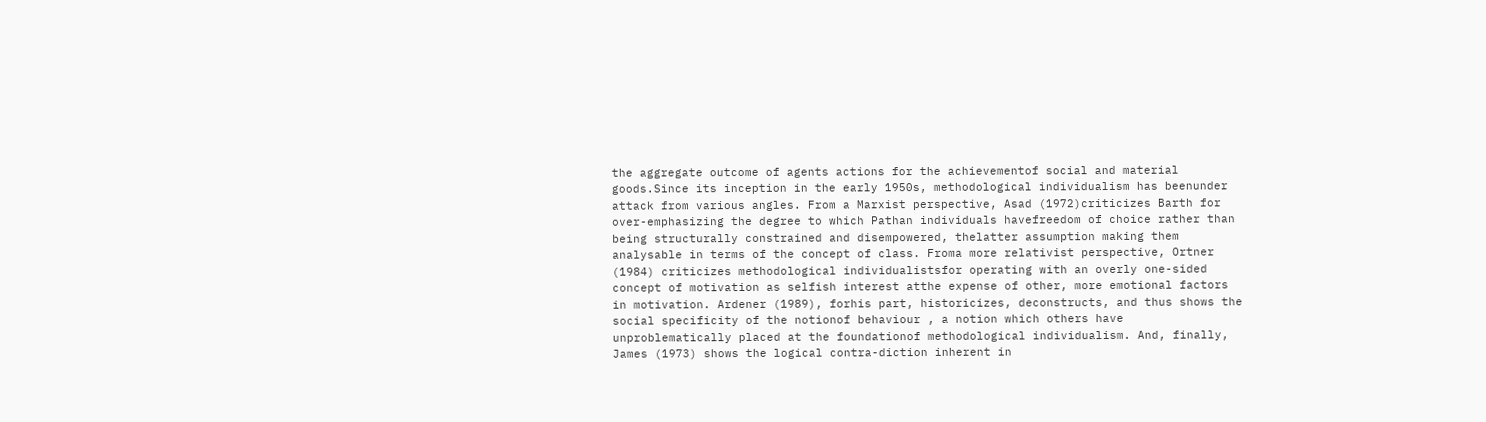the aggregate outcome of agents actions for the achievementof social and material goods.Since its inception in the early 1950s, methodological individualism has beenunder attack from various angles. From a Marxist perspective, Asad (1972)criticizes Barth for over-emphasizing the degree to which Pathan individuals havefreedom of choice rather than being structurally constrained and disempowered, thelatter assumption making them analysable in terms of the concept of class. Froma more relativist perspective, Ortner (1984) criticizes methodological individualistsfor operating with an overly one-sided concept of motivation as selfish interest atthe expense of other, more emotional factors in motivation. Ardener (1989), forhis part, historicizes, deconstructs, and thus shows the social specificity of the notionof behaviour , a notion which others have unproblematically placed at the foundationof methodological individualism. And, finally, James (1973) shows the logical contra-diction inherent in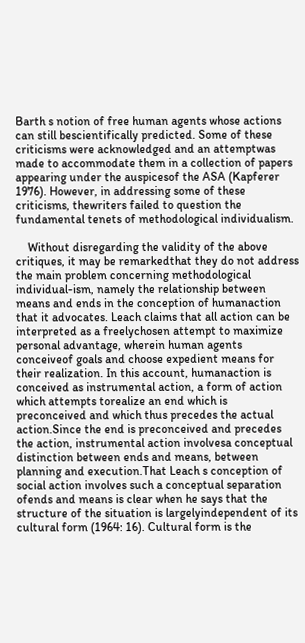Barth s notion of free human agents whose actions can still bescientifically predicted. Some of these criticisms were acknowledged and an attemptwas made to accommodate them in a collection of papers appearing under the auspicesof the ASA (Kapferer 1976). However, in addressing some of these criticisms, thewriters failed to question the fundamental tenets of methodological individualism.

    Without disregarding the validity of the above critiques, it may be remarkedthat they do not address the main problem concerning methodological individual-ism, namely the relationship between means and ends in the conception of humanaction that it advocates. Leach claims that all action can be interpreted as a freelychosen attempt to maximize personal advantage, wherein human agents conceiveof goals and choose expedient means for their realization. In this account, humanaction is conceived as instrumental action, a form of action which attempts torealize an end which is preconceived and which thus precedes the actual action.Since the end is preconceived and precedes the action, instrumental action involvesa conceptual distinction between ends and means, between planning and execution.That Leach s conception of social action involves such a conceptual separation ofends and means is clear when he says that the structure of the situation is largelyindependent of its cultural form (1964: 16). Cultural form is the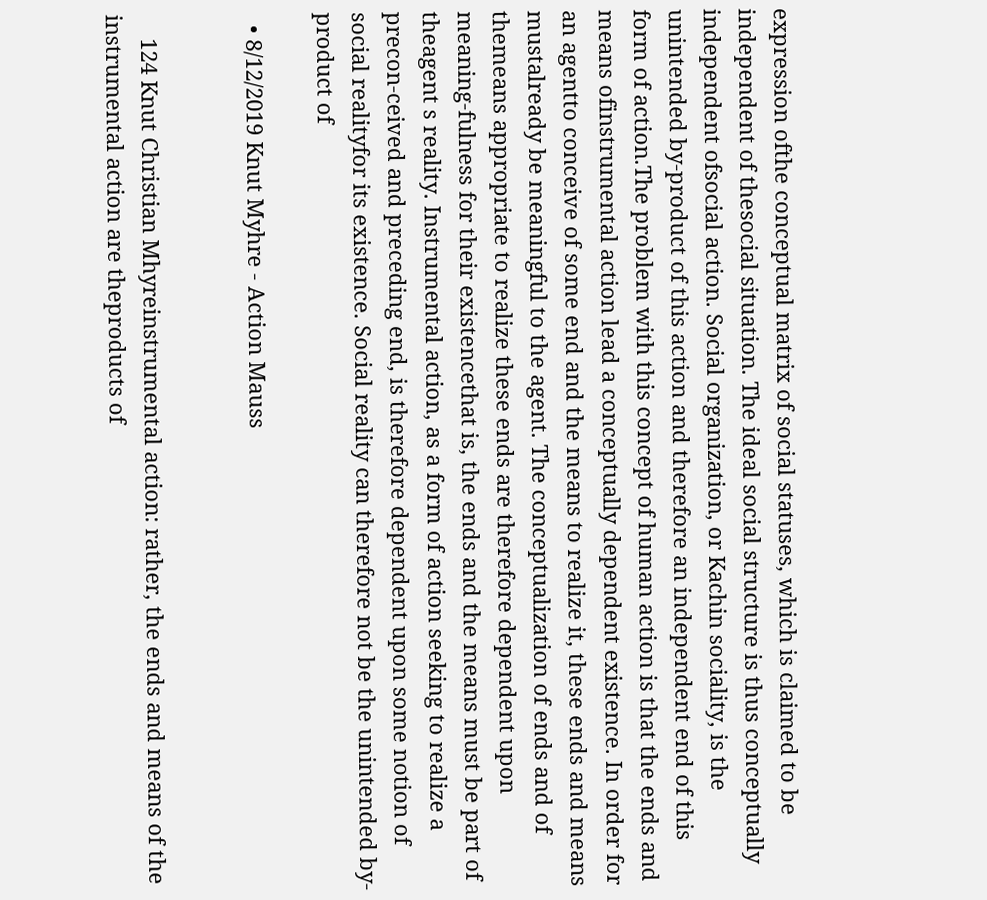expression ofthe conceptual matrix of social statuses, which is claimed to be independent of thesocial situation. The ideal social structure is thus conceptually independent ofsocial action. Social organization, or Kachin sociality, is the unintended by-product of this action and therefore an independent end of this form of action.The problem with this concept of human action is that the ends and means ofinstrumental action lead a conceptually dependent existence. In order for an agentto conceive of some end and the means to realize it, these ends and means mustalready be meaningful to the agent. The conceptualization of ends and of themeans appropriate to realize these ends are therefore dependent upon meaning-fulness for their existencethat is, the ends and the means must be part of theagent s reality. Instrumental action, as a form of action seeking to realize a precon-ceived and preceding end, is therefore dependent upon some notion of social realityfor its existence. Social reality can therefore not be the unintended by-product of

  • 8/12/2019 Knut Myhre - Action Mauss


    124 Knut Christian Mhyreinstrumental action: rather, the ends and means of the instrumental action are theproducts of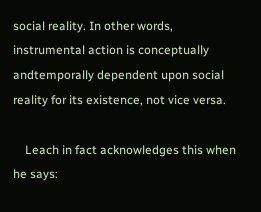social reality. In other words, instrumental action is conceptually andtemporally dependent upon social reality for its existence, not vice versa.

    Leach in fact acknowledges this when he says: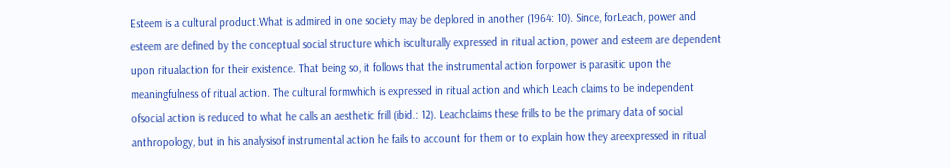Esteem is a cultural product.What is admired in one society may be deplored in another (1964: 10). Since, forLeach, power and esteem are defined by the conceptual social structure which isculturally expressed in ritual action, power and esteem are dependent upon ritualaction for their existence. That being so, it follows that the instrumental action forpower is parasitic upon the meaningfulness of ritual action. The cultural formwhich is expressed in ritual action and which Leach claims to be independent ofsocial action is reduced to what he calls an aesthetic frill (ibid.: 12). Leachclaims these frills to be the primary data of social anthropology, but in his analysisof instrumental action he fails to account for them or to explain how they areexpressed in ritual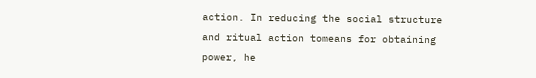action. In reducing the social structure and ritual action tomeans for obtaining power, he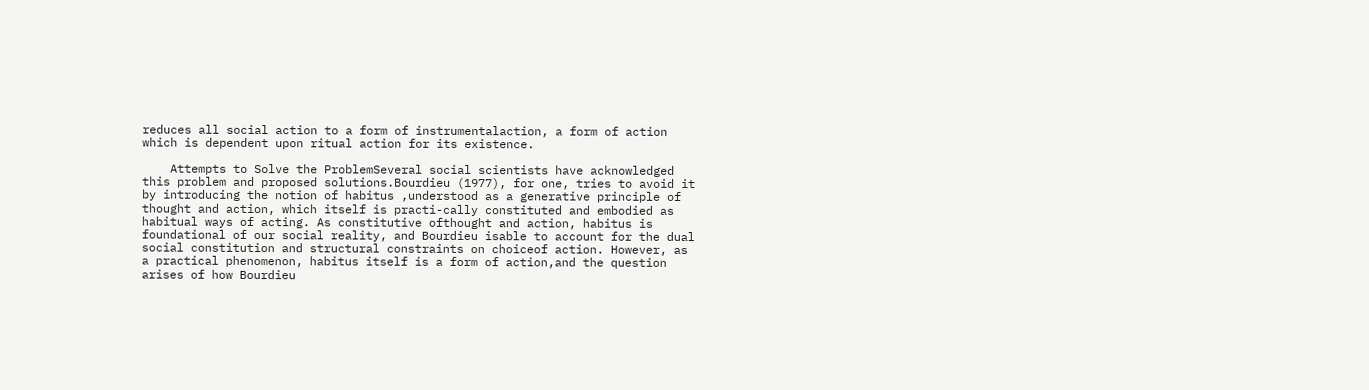reduces all social action to a form of instrumentalaction, a form of action which is dependent upon ritual action for its existence.

    Attempts to Solve the ProblemSeveral social scientists have acknowledged this problem and proposed solutions.Bourdieu (1977), for one, tries to avoid it by introducing the notion of habitus ,understood as a generative principle of thought and action, which itself is practi-cally constituted and embodied as habitual ways of acting. As constitutive ofthought and action, habitus is foundational of our social reality, and Bourdieu isable to account for the dual social constitution and structural constraints on choiceof action. However, as a practical phenomenon, habitus itself is a form of action,and the question arises of how Bourdieu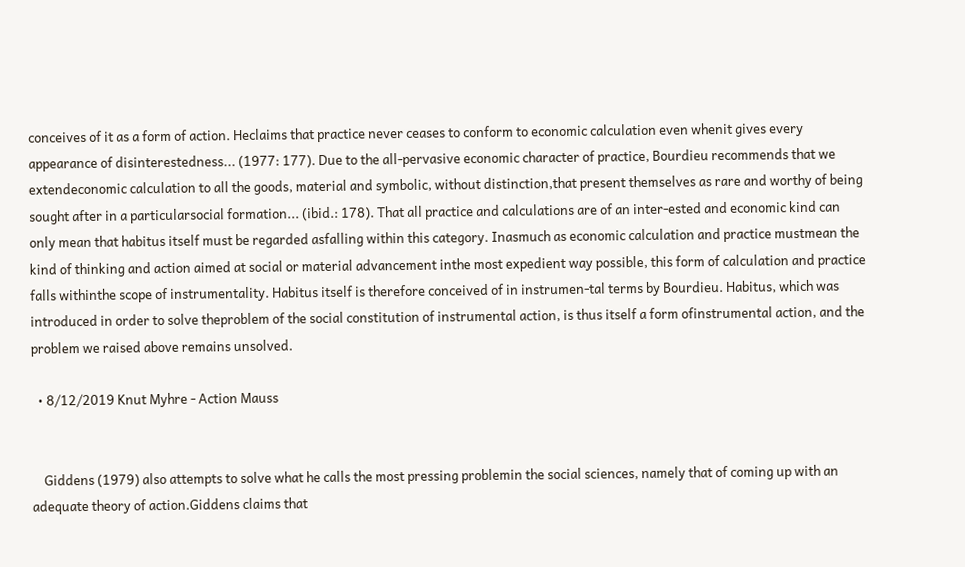conceives of it as a form of action. Heclaims that practice never ceases to conform to economic calculation even whenit gives every appearance of disinterestedness... (1977: 177). Due to the all-pervasive economic character of practice, Bourdieu recommends that we extendeconomic calculation to all the goods, material and symbolic, without distinction,that present themselves as rare and worthy of being sought after in a particularsocial formation... (ibid.: 178). That all practice and calculations are of an inter-ested and economic kind can only mean that habitus itself must be regarded asfalling within this category. Inasmuch as economic calculation and practice mustmean the kind of thinking and action aimed at social or material advancement inthe most expedient way possible, this form of calculation and practice falls withinthe scope of instrumentality. Habitus itself is therefore conceived of in instrumen-tal terms by Bourdieu. Habitus, which was introduced in order to solve theproblem of the social constitution of instrumental action, is thus itself a form ofinstrumental action, and the problem we raised above remains unsolved.

  • 8/12/2019 Knut Myhre - Action Mauss


    Giddens (1979) also attempts to solve what he calls the most pressing problemin the social sciences, namely that of coming up with an adequate theory of action.Giddens claims that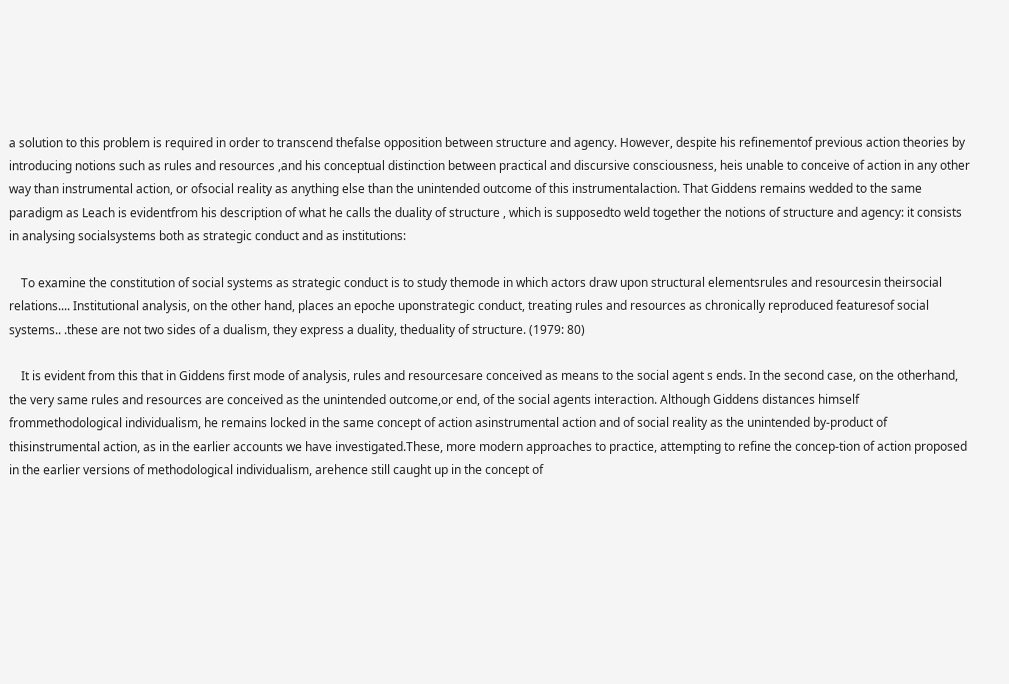a solution to this problem is required in order to transcend thefalse opposition between structure and agency. However, despite his refinementof previous action theories by introducing notions such as rules and resources ,and his conceptual distinction between practical and discursive consciousness, heis unable to conceive of action in any other way than instrumental action, or ofsocial reality as anything else than the unintended outcome of this instrumentalaction. That Giddens remains wedded to the same paradigm as Leach is evidentfrom his description of what he calls the duality of structure , which is supposedto weld together the notions of structure and agency: it consists in analysing socialsystems both as strategic conduct and as institutions:

    To examine the constitution of social systems as strategic conduct is to study themode in which actors draw upon structural elementsrules and resourcesin theirsocial relations.... Institutional analysis, on the other hand, places an epoche uponstrategic conduct, treating rules and resources as chronically reproduced featuresof social systems.. .these are not two sides of a dualism, they express a duality, theduality of structure. (1979: 80)

    It is evident from this that in Giddens first mode of analysis, rules and resourcesare conceived as means to the social agent s ends. In the second case, on the otherhand, the very same rules and resources are conceived as the unintended outcome,or end, of the social agents interaction. Although Giddens distances himself frommethodological individualism, he remains locked in the same concept of action asinstrumental action and of social reality as the unintended by-product of thisinstrumental action, as in the earlier accounts we have investigated.These, more modern approaches to practice, attempting to refine the concep-tion of action proposed in the earlier versions of methodological individualism, arehence still caught up in the concept of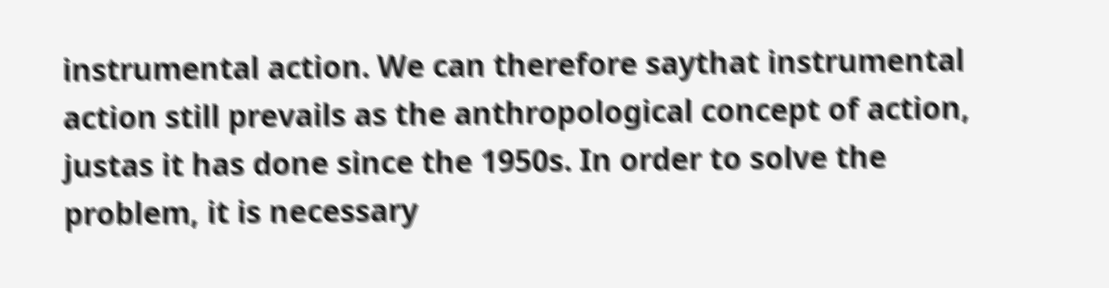instrumental action. We can therefore saythat instrumental action still prevails as the anthropological concept of action, justas it has done since the 1950s. In order to solve the problem, it is necessary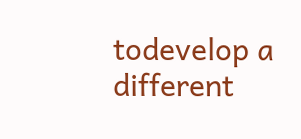todevelop a different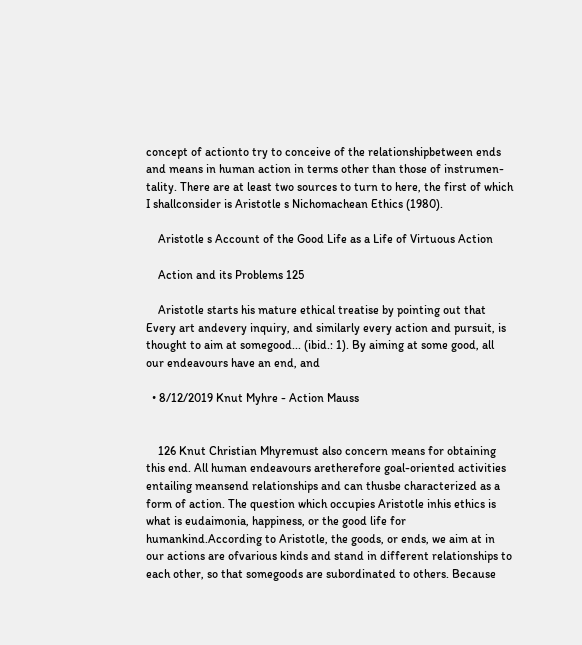concept of actionto try to conceive of the relationshipbetween ends and means in human action in terms other than those of instrumen-tality. There are at least two sources to turn to here, the first of which I shallconsider is Aristotle s Nichomachean Ethics (1980).

    Aristotle s Account of the Good Life as a Life of Virtuous Action

    Action and its Problems 125

    Aristotle starts his mature ethical treatise by pointing out that Every art andevery inquiry, and similarly every action and pursuit, is thought to aim at somegood... (ibid.: 1). By aiming at some good, all our endeavours have an end, and

  • 8/12/2019 Knut Myhre - Action Mauss


    126 Knut Christian Mhyremust also concern means for obtaining this end. All human endeavours aretherefore goal-oriented activities entailing meansend relationships and can thusbe characterized as a form of action. The question which occupies Aristotle inhis ethics is what is eudaimonia, happiness, or the good life for humankind.According to Aristotle, the goods, or ends, we aim at in our actions are ofvarious kinds and stand in different relationships to each other, so that somegoods are subordinated to others. Because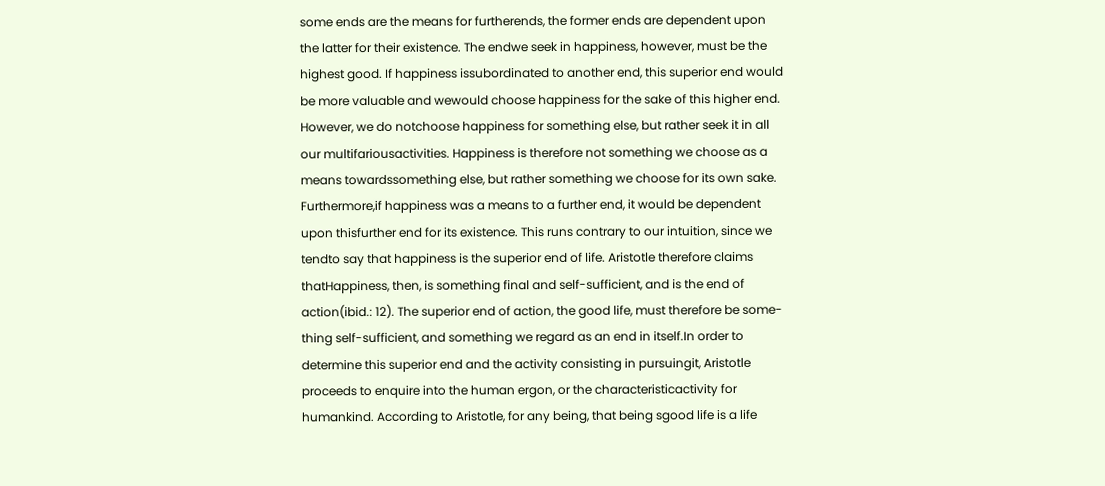some ends are the means for furtherends, the former ends are dependent upon the latter for their existence. The endwe seek in happiness, however, must be the highest good. If happiness issubordinated to another end, this superior end would be more valuable and wewould choose happiness for the sake of this higher end. However, we do notchoose happiness for something else, but rather seek it in all our multifariousactivities. Happiness is therefore not something we choose as a means towardssomething else, but rather something we choose for its own sake. Furthermore,if happiness was a means to a further end, it would be dependent upon thisfurther end for its existence. This runs contrary to our intuition, since we tendto say that happiness is the superior end of life. Aristotle therefore claims thatHappiness, then, is something final and self-sufficient, and is the end of action(ibid.: 12). The superior end of action, the good life, must therefore be some-thing self-sufficient, and something we regard as an end in itself.In order to determine this superior end and the activity consisting in pursuingit, Aristotle proceeds to enquire into the human ergon, or the characteristicactivity for humankind. According to Aristotle, for any being, that being sgood life is a life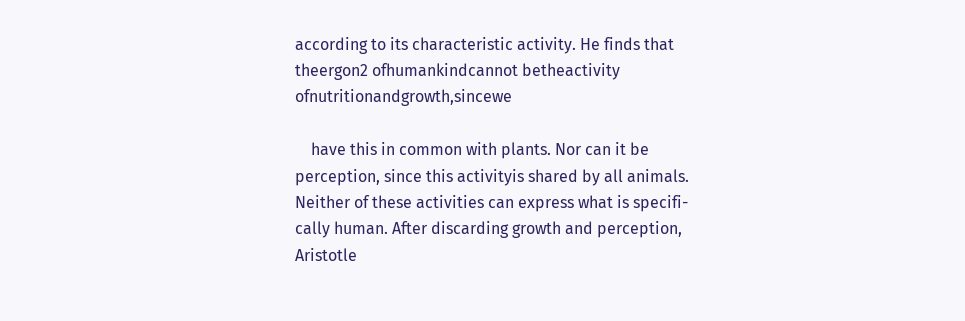according to its characteristic activity. He finds that theergon2 ofhumankindcannot betheactivity ofnutritionandgrowth,sincewe

    have this in common with plants. Nor can it be perception, since this activityis shared by all animals. Neither of these activities can express what is specifi-cally human. After discarding growth and perception, Aristotle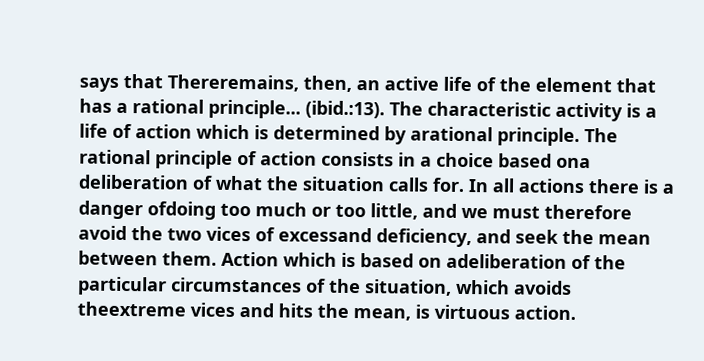says that Thereremains, then, an active life of the element that has a rational principle... (ibid.:13). The characteristic activity is a life of action which is determined by arational principle. The rational principle of action consists in a choice based ona deliberation of what the situation calls for. In all actions there is a danger ofdoing too much or too little, and we must therefore avoid the two vices of excessand deficiency, and seek the mean between them. Action which is based on adeliberation of the particular circumstances of the situation, which avoids theextreme vices and hits the mean, is virtuous action.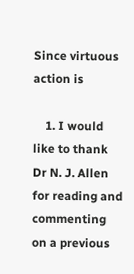Since virtuous action is

    1. I would like to thank Dr N. J. Allen for reading and commenting on a previous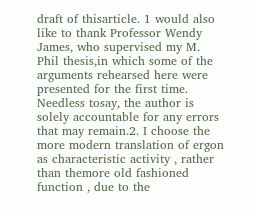draft of thisarticle. 1 would also like to thank Professor Wendy James, who supervised my M. Phil thesis,in which some of the arguments rehearsed here were presented for the first time. Needless tosay, the author is solely accountable for any errors that may remain.2. I choose the more modern translation of ergon as characteristic activity , rather than themore old fashioned function , due to the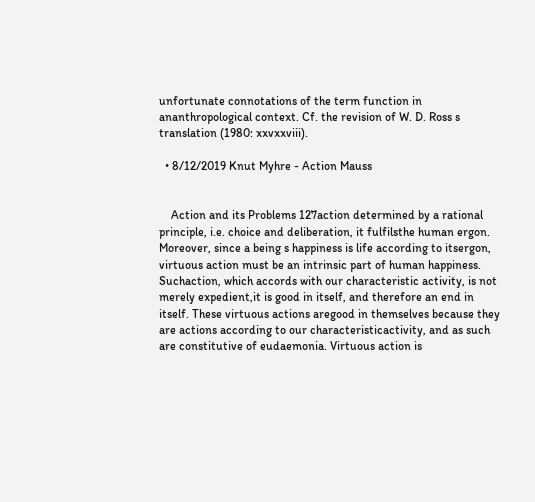unfortunate connotations of the term function in ananthropological context. Cf. the revision of W. D. Ross s translation (1980: xxvxxviii).

  • 8/12/2019 Knut Myhre - Action Mauss


    Action and its Problems 127action determined by a rational principle, i.e. choice and deliberation, it fulfilsthe human ergon. Moreover, since a being s happiness is life according to itsergon, virtuous action must be an intrinsic part of human happiness. Suchaction, which accords with our characteristic activity, is not merely expedient,it is good in itself, and therefore an end in itself. These virtuous actions aregood in themselves because they are actions according to our characteristicactivity, and as such are constitutive of eudaemonia. Virtuous action is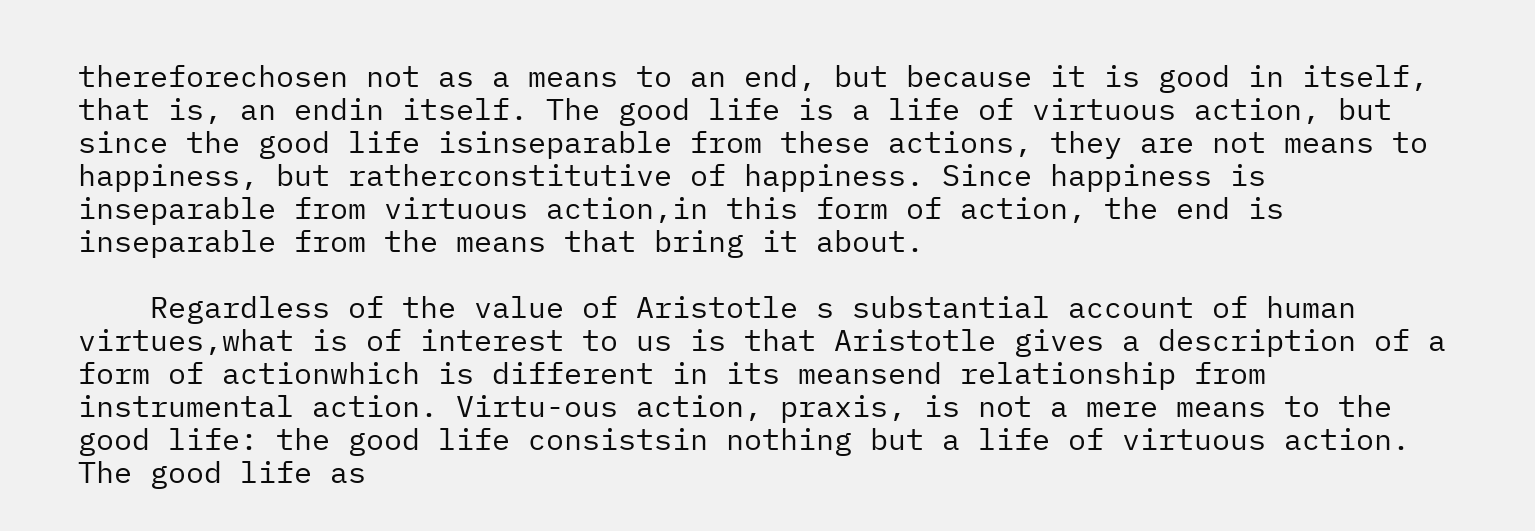thereforechosen not as a means to an end, but because it is good in itself, that is, an endin itself. The good life is a life of virtuous action, but since the good life isinseparable from these actions, they are not means to happiness, but ratherconstitutive of happiness. Since happiness is inseparable from virtuous action,in this form of action, the end is inseparable from the means that bring it about.

    Regardless of the value of Aristotle s substantial account of human virtues,what is of interest to us is that Aristotle gives a description of a form of actionwhich is different in its meansend relationship from instrumental action. Virtu-ous action, praxis, is not a mere means to the good life: the good life consistsin nothing but a life of virtuous action. The good life as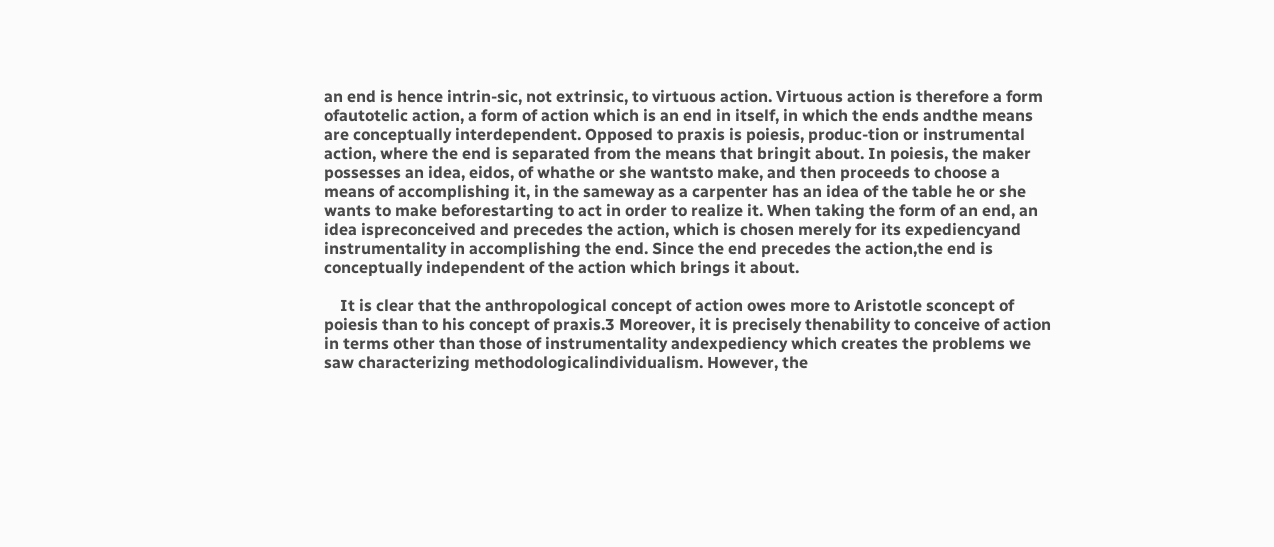an end is hence intrin-sic, not extrinsic, to virtuous action. Virtuous action is therefore a form ofautotelic action, a form of action which is an end in itself, in which the ends andthe means are conceptually interdependent. Opposed to praxis is poiesis, produc-tion or instrumental action, where the end is separated from the means that bringit about. In poiesis, the maker possesses an idea, eidos, of whathe or she wantsto make, and then proceeds to choose a means of accomplishing it, in the sameway as a carpenter has an idea of the table he or she wants to make beforestarting to act in order to realize it. When taking the form of an end, an idea ispreconceived and precedes the action, which is chosen merely for its expediencyand instrumentality in accomplishing the end. Since the end precedes the action,the end is conceptually independent of the action which brings it about.

    It is clear that the anthropological concept of action owes more to Aristotle sconcept of poiesis than to his concept of praxis.3 Moreover, it is precisely thenability to conceive of action in terms other than those of instrumentality andexpediency which creates the problems we saw characterizing methodologicalindividualism. However, the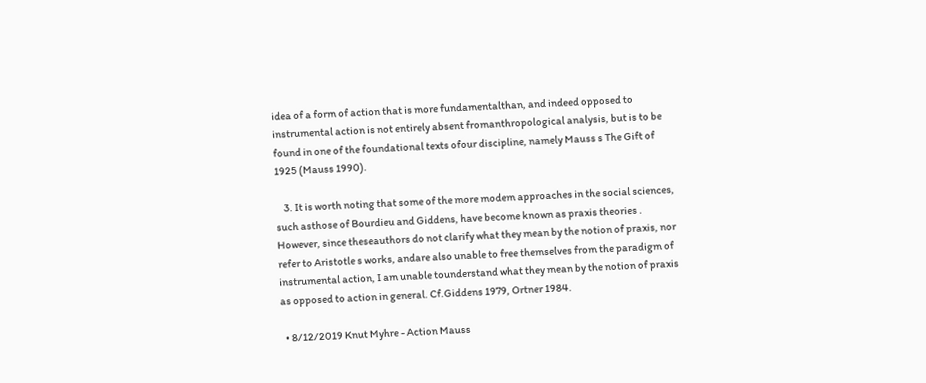idea of a form of action that is more fundamentalthan, and indeed opposed to instrumental action is not entirely absent fromanthropological analysis, but is to be found in one of the foundational texts ofour discipline, namely Mauss s The Gift of 1925 (Mauss 1990).

    3. It is worth noting that some of the more modem approaches in the social sciences, such asthose of Bourdieu and Giddens, have become known as praxis theories . However, since theseauthors do not clarify what they mean by the notion of praxis, nor refer to Aristotle s works, andare also unable to free themselves from the paradigm of instrumental action, I am unable tounderstand what they mean by the notion of praxis as opposed to action in general. Cf.Giddens 1979, Ortner 1984.

  • 8/12/2019 Knut Myhre - Action Mauss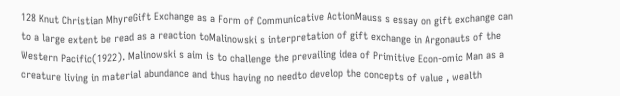128 Knut Christian MhyreGift Exchange as a Form of Communicative ActionMauss s essay on gift exchange can to a large extent be read as a reaction toMalinowski s interpretation of gift exchange in Argonauts of the Western Pacific(1922). Malinowski s aim is to challenge the prevailing idea of Primitive Econ-omic Man as a creature living in material abundance and thus having no needto develop the concepts of value , wealth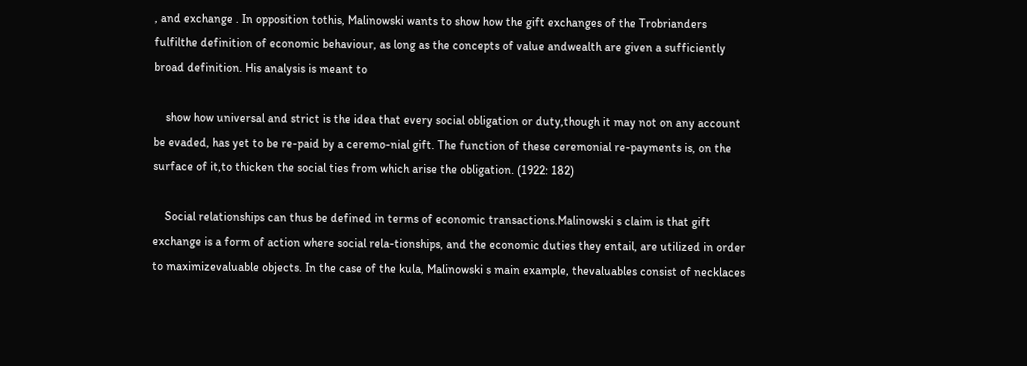, and exchange . In opposition tothis, Malinowski wants to show how the gift exchanges of the Trobrianders fulfilthe definition of economic behaviour, as long as the concepts of value andwealth are given a sufficiently broad definition. His analysis is meant to

    show how universal and strict is the idea that every social obligation or duty,though it may not on any account be evaded, has yet to be re-paid by a ceremo-nial gift. The function of these ceremonial re-payments is, on the surface of it,to thicken the social ties from which arise the obligation. (1922: 182)

    Social relationships can thus be defined in terms of economic transactions.Malinowski s claim is that gift exchange is a form of action where social rela-tionships, and the economic duties they entail, are utilized in order to maximizevaluable objects. In the case of the kula, Malinowski s main example, thevaluables consist of necklaces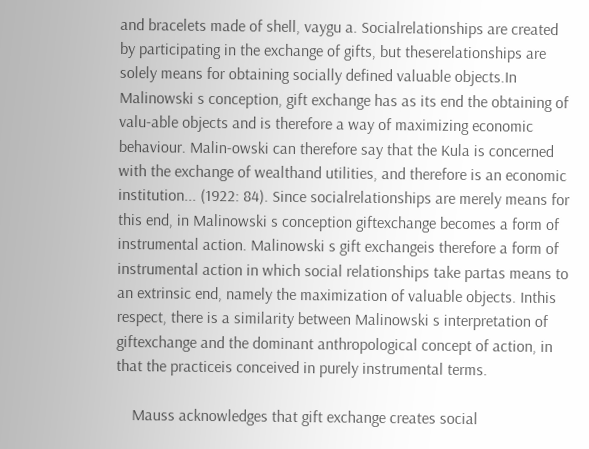and bracelets made of shell, vaygu a. Socialrelationships are created by participating in the exchange of gifts, but theserelationships are solely means for obtaining socially defined valuable objects.In Malinowski s conception, gift exchange has as its end the obtaining of valu-able objects and is therefore a way of maximizing economic behaviour. Malin-owski can therefore say that the Kula is concerned with the exchange of wealthand utilities, and therefore is an economic institution... (1922: 84). Since socialrelationships are merely means for this end, in Malinowski s conception giftexchange becomes a form of instrumental action. Malinowski s gift exchangeis therefore a form of instrumental action in which social relationships take partas means to an extrinsic end, namely the maximization of valuable objects. Inthis respect, there is a similarity between Malinowski s interpretation of giftexchange and the dominant anthropological concept of action, in that the practiceis conceived in purely instrumental terms.

    Mauss acknowledges that gift exchange creates social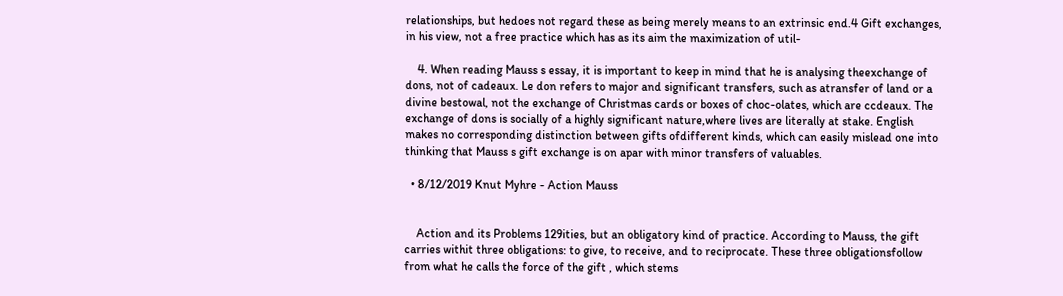relationships, but hedoes not regard these as being merely means to an extrinsic end.4 Gift exchanges, in his view, not a free practice which has as its aim the maximization of util-

    4. When reading Mauss s essay, it is important to keep in mind that he is analysing theexchange of dons, not of cadeaux. Le don refers to major and significant transfers, such as atransfer of land or a divine bestowal, not the exchange of Christmas cards or boxes of choc-olates, which are ccdeaux. The exchange of dons is socially of a highly significant nature,where lives are literally at stake. English makes no corresponding distinction between gifts ofdifferent kinds, which can easily mislead one into thinking that Mauss s gift exchange is on apar with minor transfers of valuables.

  • 8/12/2019 Knut Myhre - Action Mauss


    Action and its Problems 129ities, but an obligatory kind of practice. According to Mauss, the gift carries withit three obligations: to give, to receive, and to reciprocate. These three obligationsfollow from what he calls the force of the gift , which stems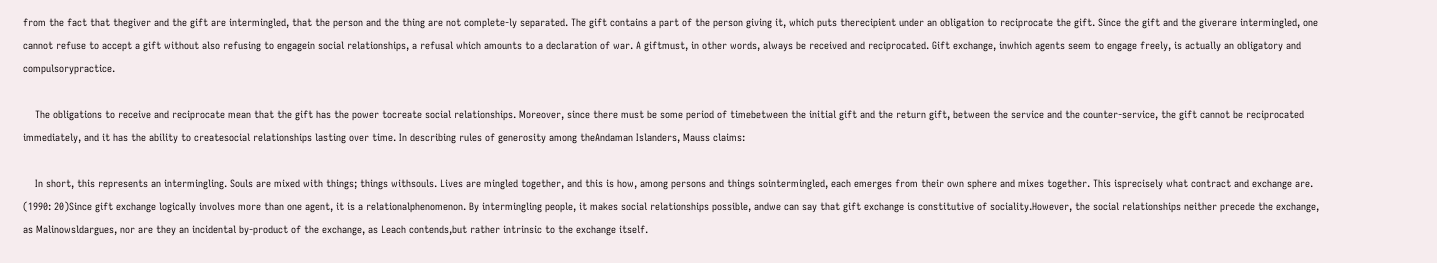from the fact that thegiver and the gift are intermingled, that the person and the thing are not complete-ly separated. The gift contains a part of the person giving it, which puts therecipient under an obligation to reciprocate the gift. Since the gift and the giverare intermingled, one cannot refuse to accept a gift without also refusing to engagein social relationships, a refusal which amounts to a declaration of war. A giftmust, in other words, always be received and reciprocated. Gift exchange, inwhich agents seem to engage freely, is actually an obligatory and compulsorypractice.

    The obligations to receive and reciprocate mean that the gift has the power tocreate social relationships. Moreover, since there must be some period of timebetween the initial gift and the return gift, between the service and the counter-service, the gift cannot be reciprocated immediately, and it has the ability to createsocial relationships lasting over time. In describing rules of generosity among theAndaman Islanders, Mauss claims:

    In short, this represents an intermingling. Souls are mixed with things; things withsouls. Lives are mingled together, and this is how, among persons and things sointermingled, each emerges from their own sphere and mixes together. This isprecisely what contract and exchange are. (1990: 20)Since gift exchange logically involves more than one agent, it is a relationalphenomenon. By intermingling people, it makes social relationships possible, andwe can say that gift exchange is constitutive of sociality.However, the social relationships neither precede the exchange, as Malinowsldargues, nor are they an incidental by-product of the exchange, as Leach contends,but rather intrinsic to the exchange itself.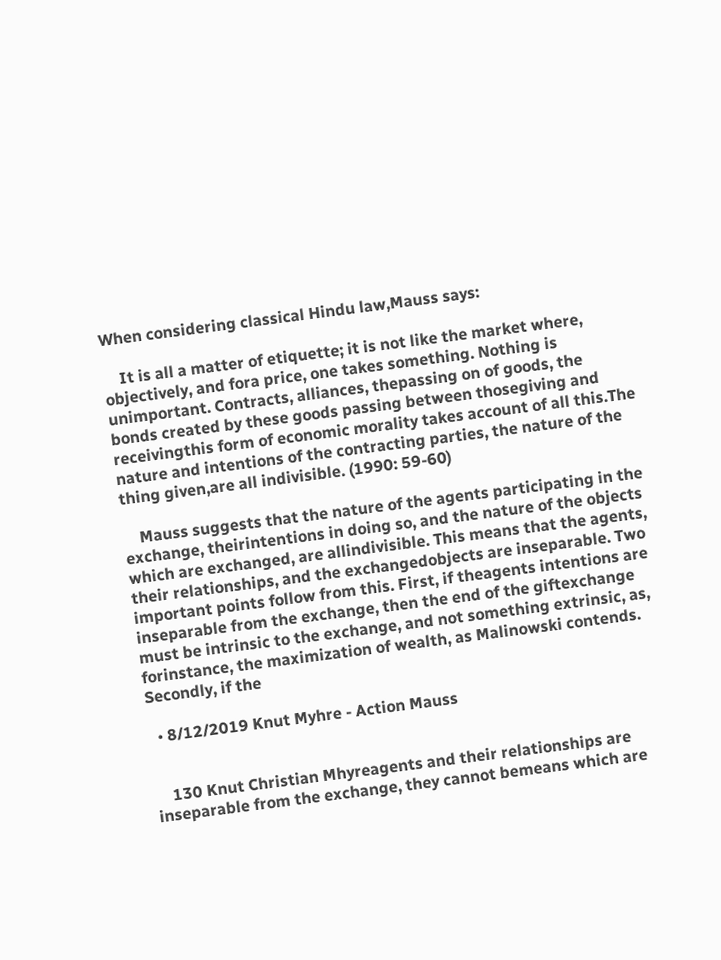When considering classical Hindu law,Mauss says:

    It is all a matter of etiquette; it is not like the market where, objectively, and fora price, one takes something. Nothing is unimportant. Contracts, alliances, thepassing on of goods, the bonds created by these goods passing between thosegiving and receivingthis form of economic morality takes account of all this.The nature and intentions of the contracting parties, the nature of the thing given,are all indivisible. (1990: 59-60)

    Mauss suggests that the nature of the agents participating in the exchange, theirintentions in doing so, and the nature of the objects which are exchanged, are allindivisible. This means that the agents, their relationships, and the exchangedobjects are inseparable. Two important points follow from this. First, if theagents intentions are inseparable from the exchange, then the end of the giftexchange must be intrinsic to the exchange, and not something extrinsic, as, forinstance, the maximization of wealth, as Malinowski contends. Secondly, if the

  • 8/12/2019 Knut Myhre - Action Mauss


    130 Knut Christian Mhyreagents and their relationships are inseparable from the exchange, they cannot bemeans which are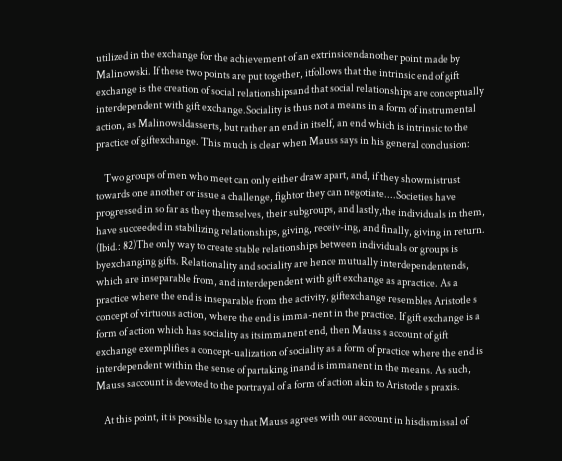utilized in the exchange for the achievement of an extrinsicendanother point made by Malinowski. If these two points are put together, itfollows that the intrinsic end of gift exchange is the creation of social relationshipsand that social relationships are conceptually interdependent with gift exchange.Sociality is thus not a means in a form of instrumental action, as Malinowsldasserts, but rather an end in itself, an end which is intrinsic to the practice of giftexchange. This much is clear when Mauss says in his general conclusion:

    Two groups of men who meet can only either draw apart, and, if they showmistrust towards one another or issue a challenge, fightor they can negotiate....Societies have progressed in so far as they themselves, their subgroups, and lastly,the individuals in them, have succeeded in stabilizing relationships, giving, receiv-ing, and finally, giving in return. (Ibid.: 82)The only way to create stable relationships between individuals or groups is byexchanging gifts. Relationality and sociality are hence mutually interdependentends, which are inseparable from, and interdependent with gift exchange as apractice. As a practice where the end is inseparable from the activity, giftexchange resembles Aristotle s concept of virtuous action, where the end is imma-nent in the practice. If gift exchange is a form of action which has sociality as itsimmanent end, then Mauss s account of gift exchange exemplifies a concept-ualization of sociality as a form of practice where the end is interdependent within the sense of partaking inand is immanent in the means. As such, Mauss saccount is devoted to the portrayal of a form of action akin to Aristotle s praxis.

    At this point, it is possible to say that Mauss agrees with our account in hisdismissal of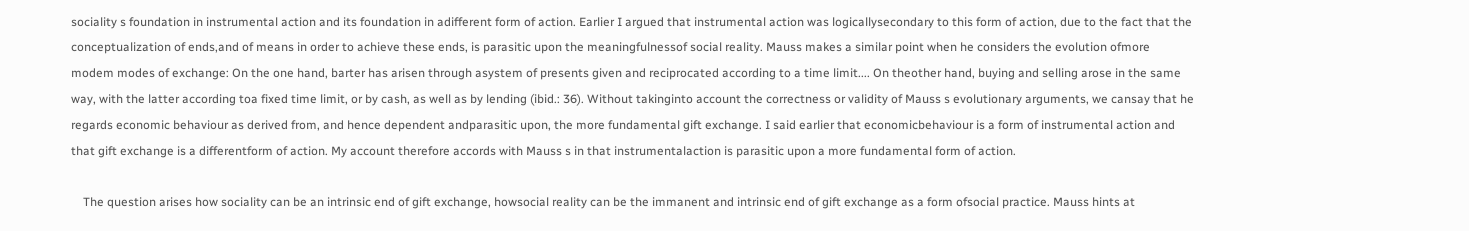sociality s foundation in instrumental action and its foundation in adifferent form of action. Earlier I argued that instrumental action was logicallysecondary to this form of action, due to the fact that the conceptualization of ends,and of means in order to achieve these ends, is parasitic upon the meaningfulnessof social reality. Mauss makes a similar point when he considers the evolution ofmore modem modes of exchange: On the one hand, barter has arisen through asystem of presents given and reciprocated according to a time limit.... On theother hand, buying and selling arose in the same way, with the latter according toa fixed time limit, or by cash, as well as by lending (ibid.: 36). Without takinginto account the correctness or validity of Mauss s evolutionary arguments, we cansay that he regards economic behaviour as derived from, and hence dependent andparasitic upon, the more fundamental gift exchange. I said earlier that economicbehaviour is a form of instrumental action and that gift exchange is a differentform of action. My account therefore accords with Mauss s in that instrumentalaction is parasitic upon a more fundamental form of action.

    The question arises how sociality can be an intrinsic end of gift exchange, howsocial reality can be the immanent and intrinsic end of gift exchange as a form ofsocial practice. Mauss hints at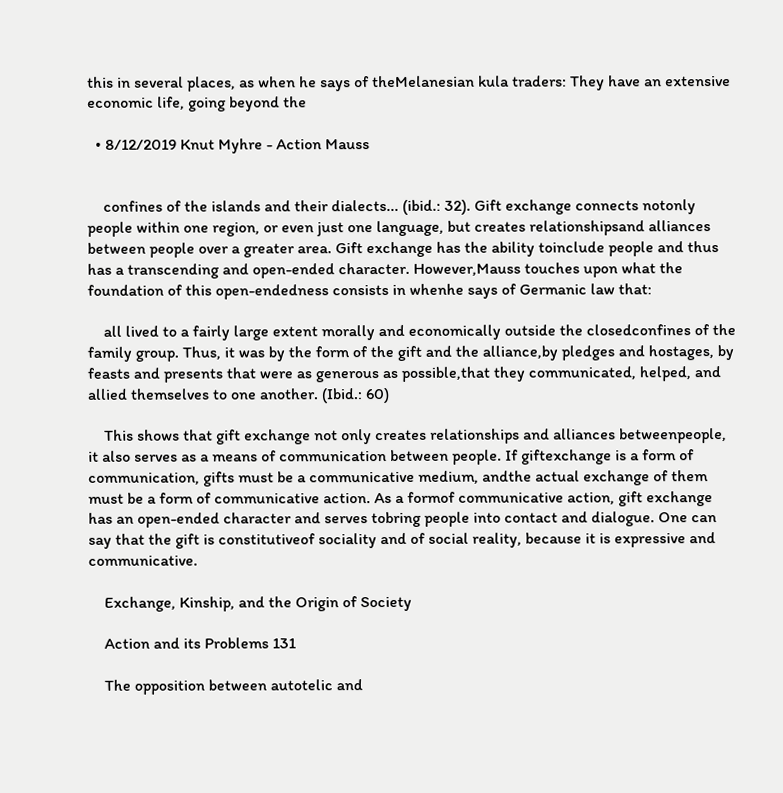this in several places, as when he says of theMelanesian kula traders: They have an extensive economic life, going beyond the

  • 8/12/2019 Knut Myhre - Action Mauss


    confines of the islands and their dialects... (ibid.: 32). Gift exchange connects notonly people within one region, or even just one language, but creates relationshipsand alliances between people over a greater area. Gift exchange has the ability toinclude people and thus has a transcending and open-ended character. However,Mauss touches upon what the foundation of this open-endedness consists in whenhe says of Germanic law that:

    all lived to a fairly large extent morally and economically outside the closedconfines of the family group. Thus, it was by the form of the gift and the alliance,by pledges and hostages, by feasts and presents that were as generous as possible,that they communicated, helped, and allied themselves to one another. (Ibid.: 60)

    This shows that gift exchange not only creates relationships and alliances betweenpeople, it also serves as a means of communication between people. If giftexchange is a form of communication, gifts must be a communicative medium, andthe actual exchange of them must be a form of communicative action. As a formof communicative action, gift exchange has an open-ended character and serves tobring people into contact and dialogue. One can say that the gift is constitutiveof sociality and of social reality, because it is expressive and communicative.

    Exchange, Kinship, and the Origin of Society

    Action and its Problems 131

    The opposition between autotelic and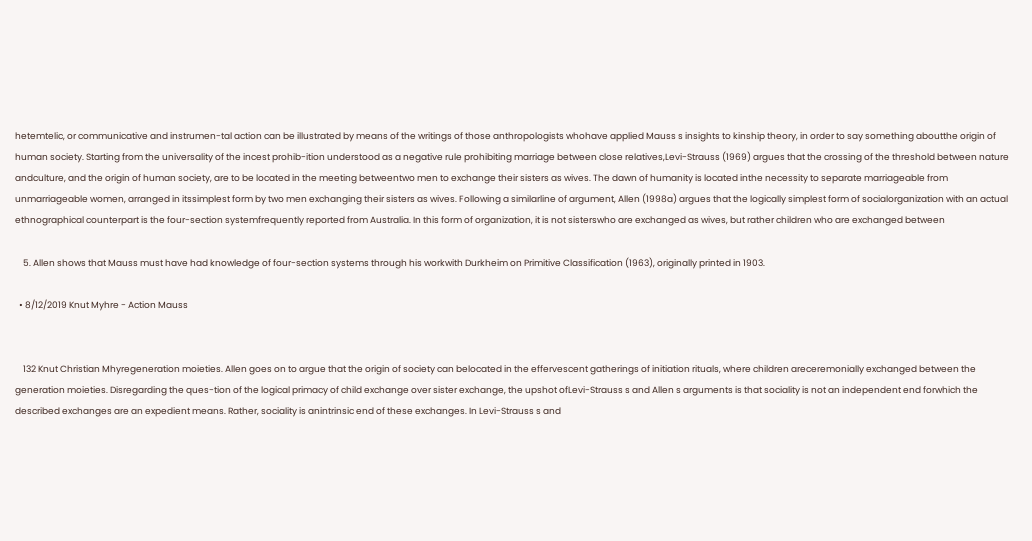hetemtelic, or communicative and instrumen-tal action can be illustrated by means of the writings of those anthropologists whohave applied Mauss s insights to kinship theory, in order to say something aboutthe origin of human society. Starting from the universality of the incest prohib-ition understood as a negative rule prohibiting marriage between close relatives,Levi-Strauss (1969) argues that the crossing of the threshold between nature andculture, and the origin of human society, are to be located in the meeting betweentwo men to exchange their sisters as wives. The dawn of humanity is located inthe necessity to separate marriageable from unmarriageable women, arranged in itssimplest form by two men exchanging their sisters as wives. Following a similarline of argument, Allen (1998a) argues that the logically simplest form of socialorganization with an actual ethnographical counterpart is the four-section systemfrequently reported from Australia. In this form of organization, it is not sisterswho are exchanged as wives, but rather children who are exchanged between

    5. Allen shows that Mauss must have had knowledge of four-section systems through his workwith Durkheim on Primitive Classification (1963), originally printed in 1903.

  • 8/12/2019 Knut Myhre - Action Mauss


    132 Knut Christian Mhyregeneration moieties. Allen goes on to argue that the origin of society can belocated in the effervescent gatherings of initiation rituals, where children areceremonially exchanged between the generation moieties. Disregarding the ques-tion of the logical primacy of child exchange over sister exchange, the upshot ofLevi-Strauss s and Allen s arguments is that sociality is not an independent end forwhich the described exchanges are an expedient means. Rather, sociality is anintrinsic end of these exchanges. In Levi-Strauss s and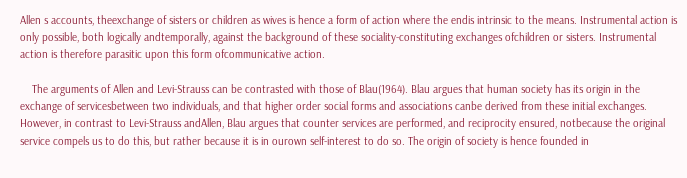Allen s accounts, theexchange of sisters or children as wives is hence a form of action where the endis intrinsic to the means. Instrumental action is only possible, both logically andtemporally, against the background of these sociality-constituting exchanges ofchildren or sisters. Instrumental action is therefore parasitic upon this form ofcommunicative action.

    The arguments of Allen and Levi-Strauss can be contrasted with those of Blau(1964). Blau argues that human society has its origin in the exchange of servicesbetween two individuals, and that higher order social forms and associations canbe derived from these initial exchanges. However, in contrast to Levi-Strauss andAllen, Blau argues that counter services are performed, and reciprocity ensured, notbecause the original service compels us to do this, but rather because it is in ourown self-interest to do so. The origin of society is hence founded in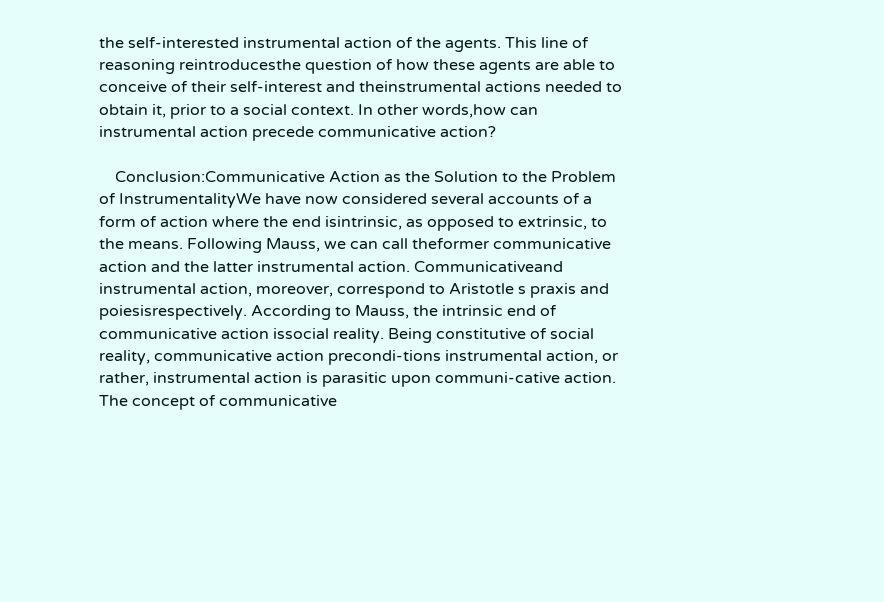the self-interested instrumental action of the agents. This line of reasoning reintroducesthe question of how these agents are able to conceive of their self-interest and theinstrumental actions needed to obtain it, prior to a social context. In other words,how can instrumental action precede communicative action?

    Conclusion:Communicative Action as the Solution to the Problem of InstrumentalityWe have now considered several accounts of a form of action where the end isintrinsic, as opposed to extrinsic, to the means. Following Mauss, we can call theformer communicative action and the latter instrumental action. Communicativeand instrumental action, moreover, correspond to Aristotle s praxis and poiesisrespectively. According to Mauss, the intrinsic end of communicative action issocial reality. Being constitutive of social reality, communicative action precondi-tions instrumental action, or rather, instrumental action is parasitic upon communi-cative action. The concept of communicative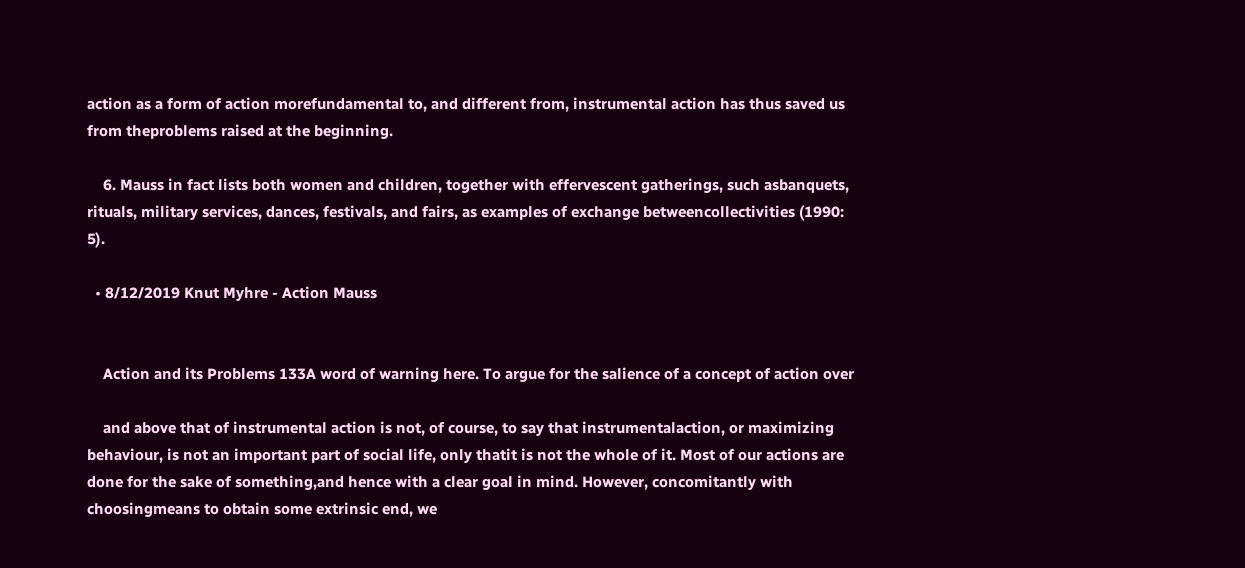action as a form of action morefundamental to, and different from, instrumental action has thus saved us from theproblems raised at the beginning.

    6. Mauss in fact lists both women and children, together with effervescent gatherings, such asbanquets, rituals, military services, dances, festivals, and fairs, as examples of exchange betweencollectivities (1990: 5).

  • 8/12/2019 Knut Myhre - Action Mauss


    Action and its Problems 133A word of warning here. To argue for the salience of a concept of action over

    and above that of instrumental action is not, of course, to say that instrumentalaction, or maximizing behaviour, is not an important part of social life, only thatit is not the whole of it. Most of our actions are done for the sake of something,and hence with a clear goal in mind. However, concomitantly with choosingmeans to obtain some extrinsic end, we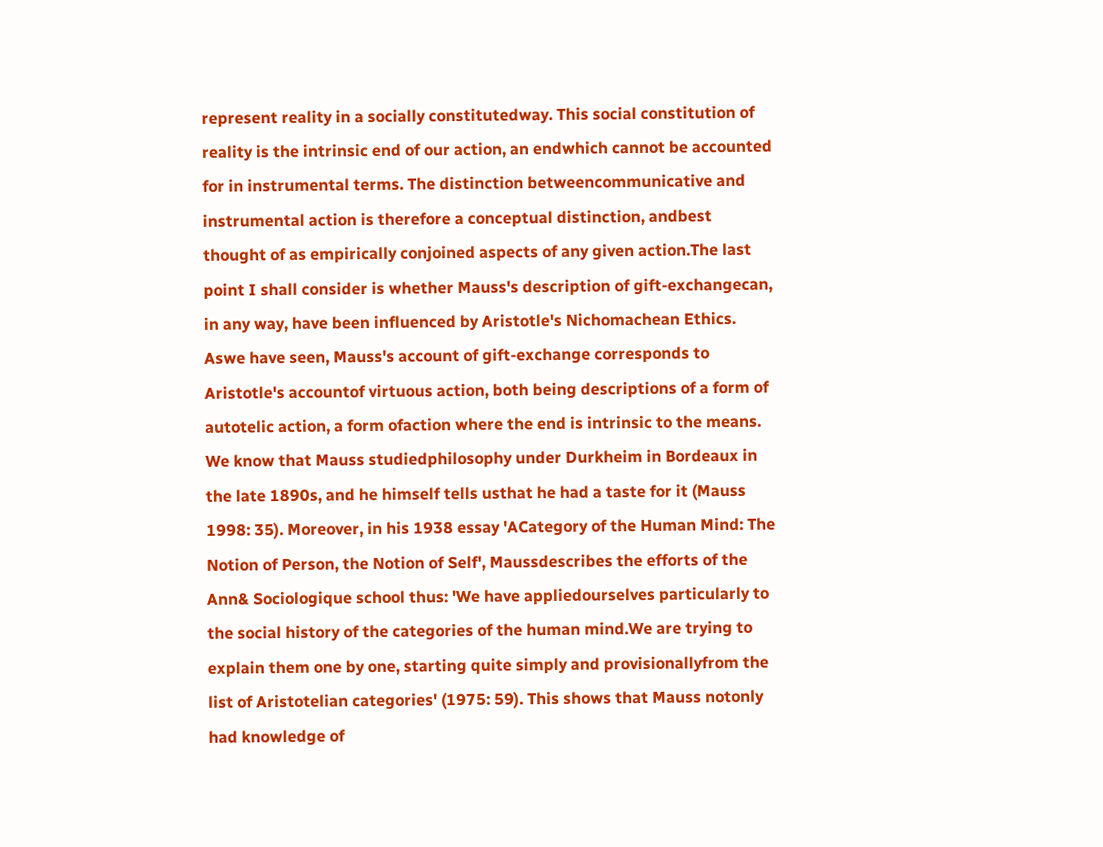represent reality in a socially constitutedway. This social constitution of reality is the intrinsic end of our action, an endwhich cannot be accounted for in instrumental terms. The distinction betweencommunicative and instrumental action is therefore a conceptual distinction, andbest thought of as empirically conjoined aspects of any given action.The last point I shall consider is whether Mauss's description of gift-exchangecan, in any way, have been influenced by Aristotle's Nichomachean Ethics. Aswe have seen, Mauss's account of gift-exchange corresponds to Aristotle's accountof virtuous action, both being descriptions of a form of autotelic action, a form ofaction where the end is intrinsic to the means. We know that Mauss studiedphilosophy under Durkheim in Bordeaux in the late 1890s, and he himself tells usthat he had a taste for it (Mauss 1998: 35). Moreover, in his 1938 essay 'ACategory of the Human Mind: The Notion of Person, the Notion of Self', Maussdescribes the efforts of the Ann& Sociologique school thus: 'We have appliedourselves particularly to the social history of the categories of the human mind.We are trying to explain them one by one, starting quite simply and provisionallyfrom the list of Aristotelian categories' (1975: 59). This shows that Mauss notonly had knowledge of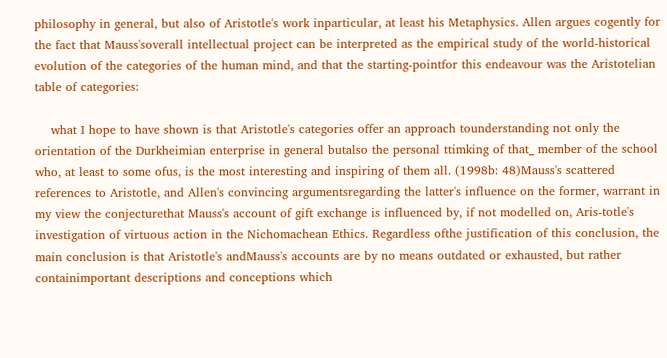philosophy in general, but also of Aristotle's work inparticular, at least his Metaphysics. Allen argues cogently for the fact that Mauss'soverall intellectual project can be interpreted as the empirical study of the world-historical evolution of the categories of the human mind, and that the starting-pointfor this endeavour was the Aristotelian table of categories:

    what I hope to have shown is that Aristotle's categories offer an approach tounderstanding not only the orientation of the Durkheimian enterprise in general butalso the personal ttimking of that_ member of the school who, at least to some ofus, is the most interesting and inspiring of them all. (1998b: 48)Mauss's scattered references to Aristotle, and Allen's convincing argumentsregarding the latter's influence on the former, warrant in my view the conjecturethat Mauss's account of gift exchange is influenced by, if not modelled on, Aris-totle's investigation of virtuous action in the Nichomachean Ethics. Regardless ofthe justification of this conclusion, the main conclusion is that Aristotle's andMauss's accounts are by no means outdated or exhausted, but rather containimportant descriptions and conceptions which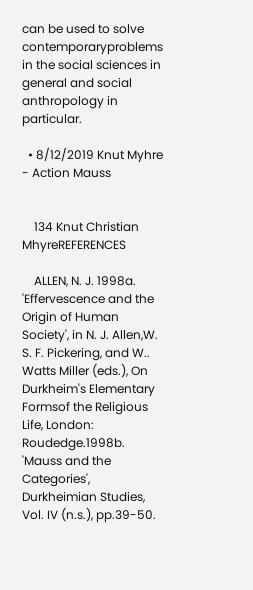can be used to solve contemporaryproblems in the social sciences in general and social anthropology in particular.

  • 8/12/2019 Knut Myhre - Action Mauss


    134 Knut Christian MhyreREFERENCES

    ALLEN, N. J. 1998a. 'Effervescence and the Origin of Human Society', in N. J. Allen,W. S. F. Pickering, and W.. Watts Miller (eds.), On Durkheim's Elementary Formsof the Religious Life, London: Roudedge.1998b. 'Mauss and the Categories', Durkheimian Studies, Vol. IV (n.s.), pp.39-50.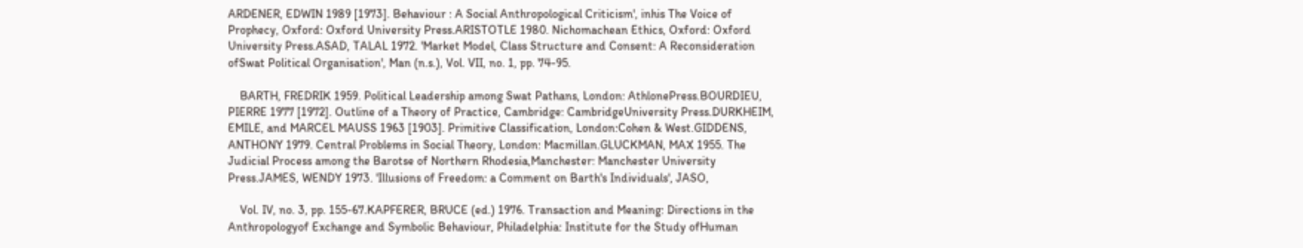ARDENER, EDWIN 1989 [1973]. Behaviour : A Social Anthropological Criticism', inhis The Voice of Prophecy, Oxford: Oxford University Press.ARISTOTLE 1980. Nichomachean Ethics, Oxford: Oxford University Press.ASAD, TALAL 1972. 'Market Model, Class Structure and Consent: A Reconsideration ofSwat Political Organisation', Man (n.s.), Vol. VII, no. 1, pp. 74-95.

    BARTH, FREDRIK 1959. Political Leadership among Swat Pathans, London: AthlonePress.BOURDIEU, PIERRE 1977 [1972]. Outline of a Theory of Practice, Cambridge: CambridgeUniversity Press.DURKHEIM, EMILE, and MARCEL MAUSS 1963 [1903]. Primitive Classification, London:Cohen & West.GIDDENS, ANTHONY 1979. Central Problems in Social Theory, London: Macmillan.GLUCKMAN, MAX 1955. The Judicial Process among the Barotse of Northern Rhodesia,Manchester: Manchester University Press.JAMES, WENDY 1973. 'Illusions of Freedom: a Comment on Barth's Individuals', JASO,

    Vol. IV, no. 3, pp. 155-67.KAPFERER, BRUCE (ed.) 1976. Transaction and Meaning: Directions in the Anthropologyof Exchange and Symbolic Behaviour, Philadelphia: Institute for the Study ofHuman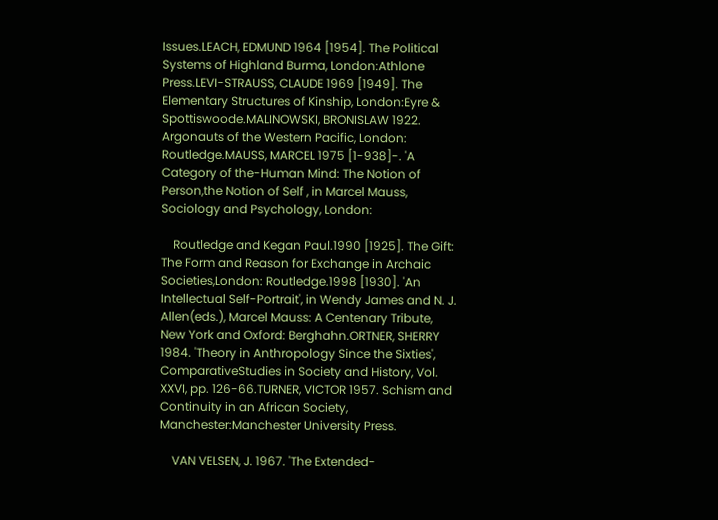Issues.LEACH, EDMUND 1964 [1954]. The Political Systems of Highland Burma, London:Athlone Press.LEVI-STRAUSS, CLAUDE 1969 [1949]. The Elementary Structures of Kinship, London:Eyre & Spottiswoode.MALINOWSKI, BRONISLAW 1922. Argonauts of the Western Pacific, London: Routledge.MAUSS, MARCEL 1975 [1-938]-. 'A Category of the-Human Mind: The Notion of Person,the Notion of Self , in Marcel Mauss, Sociology and Psychology, London:

    Routledge and Kegan Paul.1990 [1925]. The Gift: The Form and Reason for Exchange in Archaic Societies,London: Routledge.1998 [1930]. 'An Intellectual Self-Portrait', in Wendy James and N. J. Allen(eds.), Marcel Mauss: A Centenary Tribute, New York and Oxford: Berghahn.ORTNER, SHERRY 1984. 'Theory in Anthropology Since the Sixties', ComparativeStudies in Society and History, Vol. XXVI, pp. 126-66.TURNER, VICTOR 1957. Schism and Continuity in an African Society, Manchester:Manchester University Press.

    VAN VELSEN, J. 1967. 'The Extended-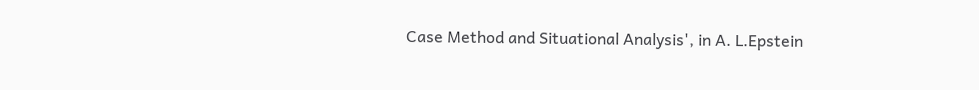Case Method and Situational Analysis', in A. L.Epstein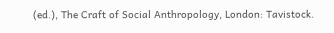(ed.), The Craft of Social Anthropology, London: Tavistock.